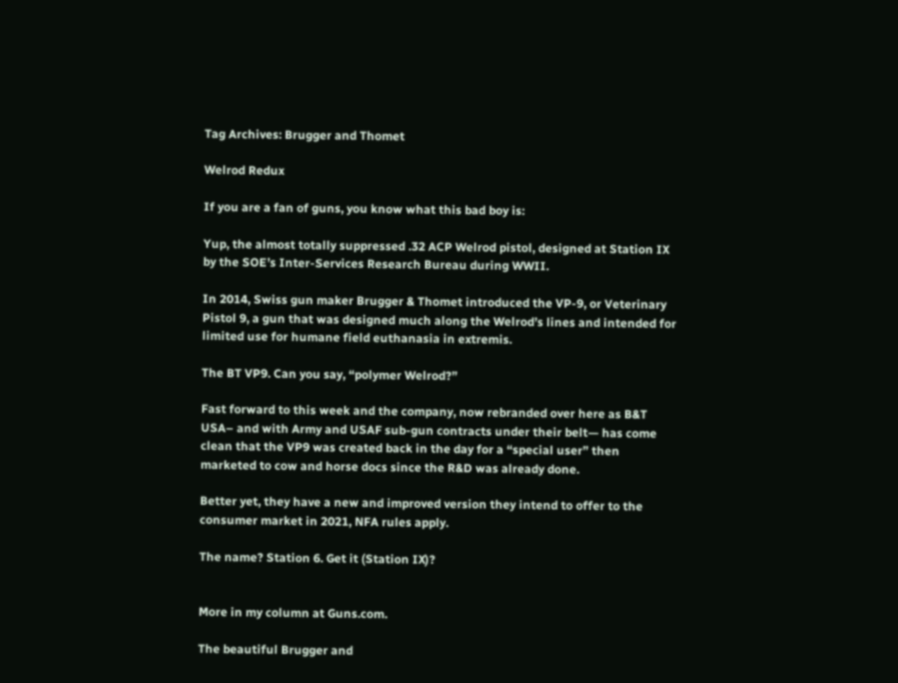Tag Archives: Brugger and Thomet

Welrod Redux

If you are a fan of guns, you know what this bad boy is:

Yup, the almost totally suppressed .32 ACP Welrod pistol, designed at Station IX by the SOE’s Inter-Services Research Bureau during WWII.

In 2014, Swiss gun maker Brugger & Thomet introduced the VP-9, or Veterinary Pistol 9, a gun that was designed much along the Welrod’s lines and intended for limited use for humane field euthanasia in extremis.

The BT VP9. Can you say, “polymer Welrod?”

Fast forward to this week and the company, now rebranded over here as B&T USA– and with Army and USAF sub-gun contracts under their belt— has come clean that the VP9 was created back in the day for a “special user” then marketed to cow and horse docs since the R&D was already done.

Better yet, they have a new and improved version they intend to offer to the consumer market in 2021, NFA rules apply.

The name? Station 6. Get it (Station IX)?


More in my column at Guns.com.

The beautiful Brugger and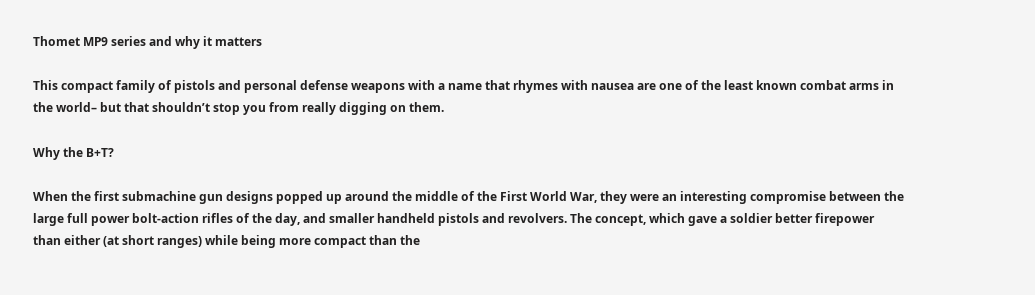Thomet MP9 series and why it matters

This compact family of pistols and personal defense weapons with a name that rhymes with nausea are one of the least known combat arms in the world– but that shouldn’t stop you from really digging on them.

Why the B+T?

When the first submachine gun designs popped up around the middle of the First World War, they were an interesting compromise between the large full power bolt-action rifles of the day, and smaller handheld pistols and revolvers. The concept, which gave a soldier better firepower than either (at short ranges) while being more compact than the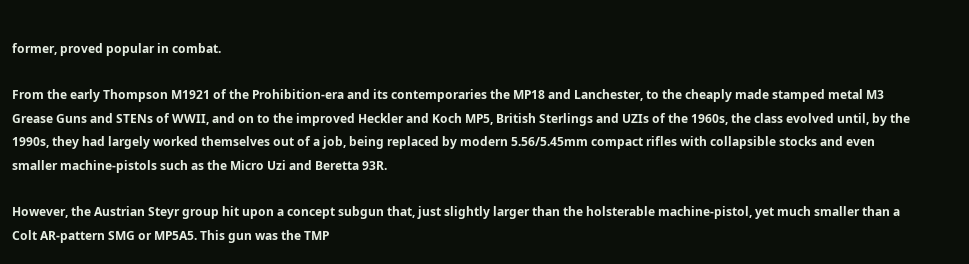former, proved popular in combat.

From the early Thompson M1921 of the Prohibition-era and its contemporaries the MP18 and Lanchester, to the cheaply made stamped metal M3 Grease Guns and STENs of WWII, and on to the improved Heckler and Koch MP5, British Sterlings and UZIs of the 1960s, the class evolved until, by the 1990s, they had largely worked themselves out of a job, being replaced by modern 5.56/5.45mm compact rifles with collapsible stocks and even smaller machine-pistols such as the Micro Uzi and Beretta 93R.

However, the Austrian Steyr group hit upon a concept subgun that, just slightly larger than the holsterable machine-pistol, yet much smaller than a Colt AR-pattern SMG or MP5A5. This gun was the TMP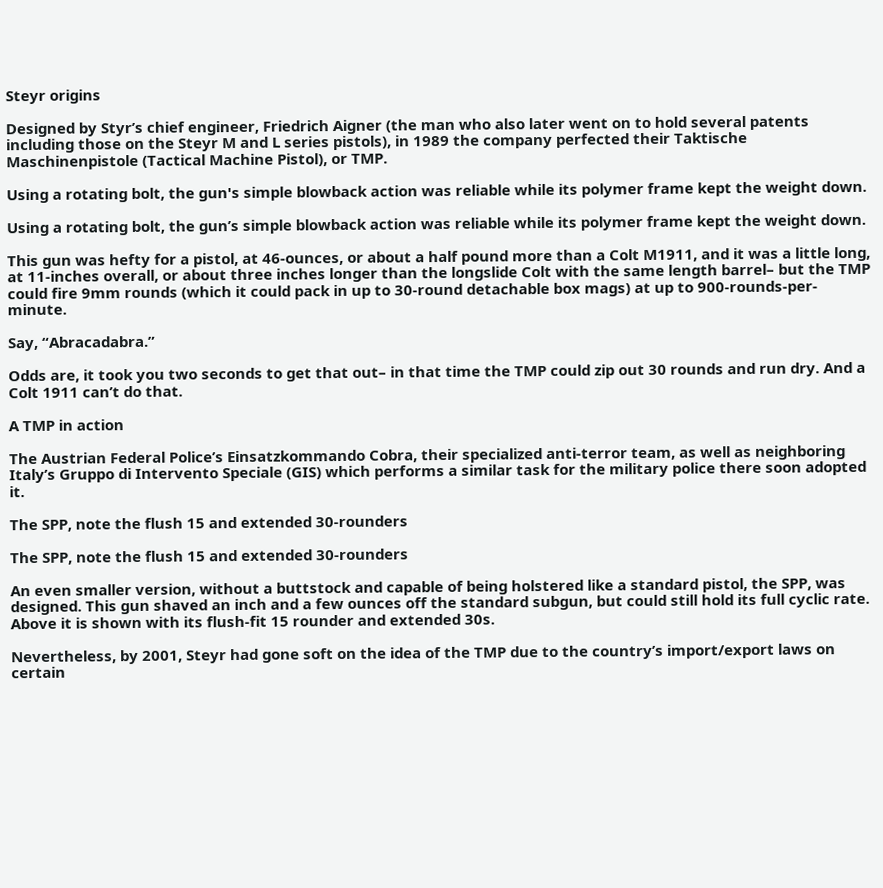Steyr origins

Designed by Styr’s chief engineer, Friedrich Aigner (the man who also later went on to hold several patents including those on the Steyr M and L series pistols), in 1989 the company perfected their Taktische Maschinenpistole (Tactical Machine Pistol), or TMP.

Using a rotating bolt, the gun's simple blowback action was reliable while its polymer frame kept the weight down.

Using a rotating bolt, the gun’s simple blowback action was reliable while its polymer frame kept the weight down.

This gun was hefty for a pistol, at 46-ounces, or about a half pound more than a Colt M1911, and it was a little long, at 11-inches overall, or about three inches longer than the longslide Colt with the same length barrel– but the TMP could fire 9mm rounds (which it could pack in up to 30-round detachable box mags) at up to 900-rounds-per-minute.

Say, “Abracadabra.”

Odds are, it took you two seconds to get that out– in that time the TMP could zip out 30 rounds and run dry. And a Colt 1911 can’t do that.

A TMP in action

The Austrian Federal Police’s Einsatzkommando Cobra, their specialized anti-terror team, as well as neighboring Italy’s Gruppo di Intervento Speciale (GIS) which performs a similar task for the military police there soon adopted it.

The SPP, note the flush 15 and extended 30-rounders

The SPP, note the flush 15 and extended 30-rounders

An even smaller version, without a buttstock and capable of being holstered like a standard pistol, the SPP, was designed. This gun shaved an inch and a few ounces off the standard subgun, but could still hold its full cyclic rate. Above it is shown with its flush-fit 15 rounder and extended 30s.

Nevertheless, by 2001, Steyr had gone soft on the idea of the TMP due to the country’s import/export laws on certain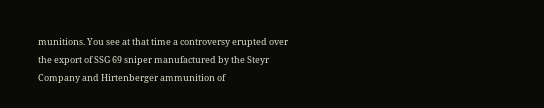munitions. You see at that time a controversy erupted over the export of SSG 69 sniper manufactured by the Steyr Company and Hirtenberger ammunition of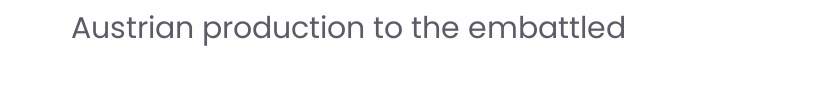Austrian production to the embattled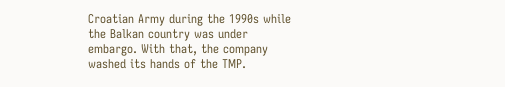Croatian Army during the 1990s while the Balkan country was under embargo. With that, the company washed its hands of the TMP.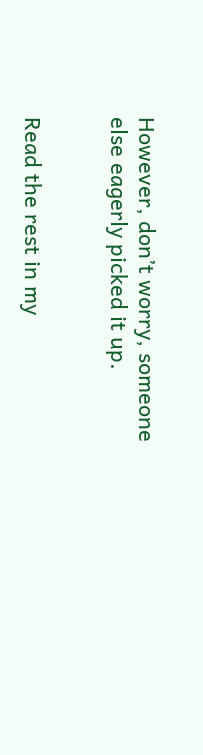However, don’t worry, someone else eagerly picked it up.


Read the rest in my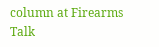column at Firearms Talk